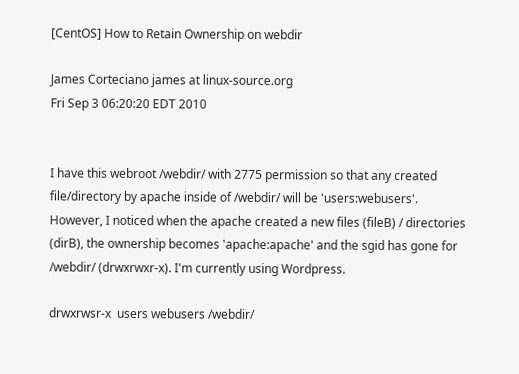[CentOS] How to Retain Ownership on webdir

James Corteciano james at linux-source.org
Fri Sep 3 06:20:20 EDT 2010


I have this webroot /webdir/ with 2775 permission so that any created
file/directory by apache inside of /webdir/ will be 'users:webusers'.
However, I noticed when the apache created a new files (fileB) / directories
(dirB), the ownership becomes 'apache:apache' and the sgid has gone for
/webdir/ (drwxrwxr-x). I'm currently using Wordpress.

drwxrwsr-x  users webusers /webdir/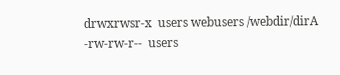drwxrwsr-x  users webusers /webdir/dirA
-rw-rw-r--  users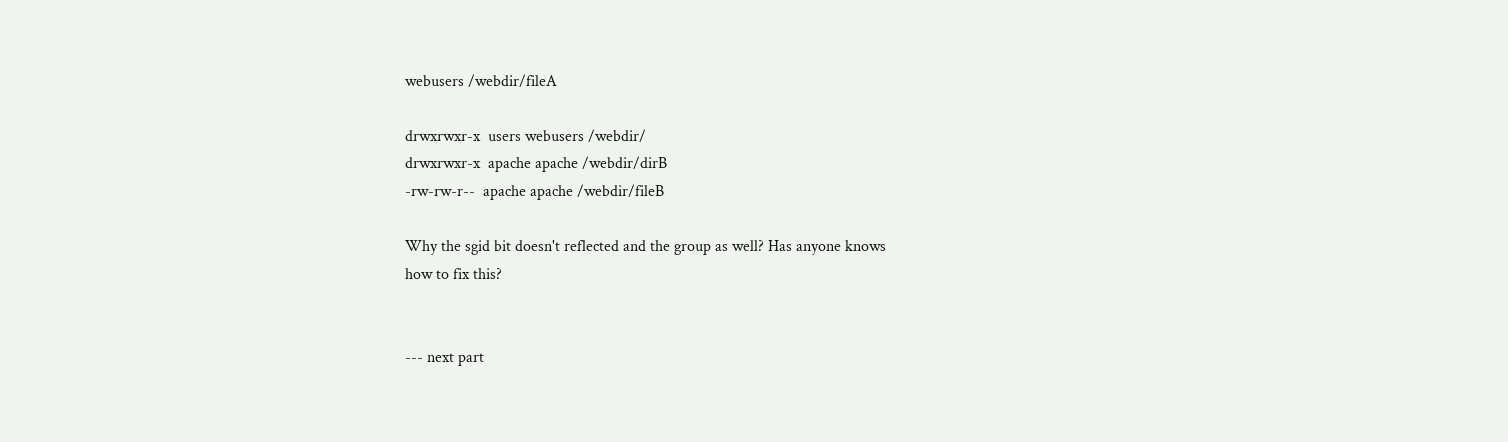webusers /webdir/fileA

drwxrwxr-x  users webusers /webdir/
drwxrwxr-x  apache apache /webdir/dirB
-rw-rw-r--  apache apache /webdir/fileB

Why the sgid bit doesn't reflected and the group as well? Has anyone knows
how to fix this?


--- next part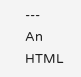---
An HTML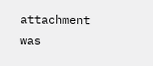attachment was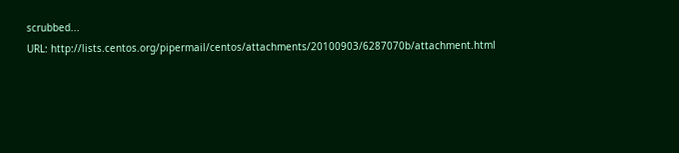scrubbed...
URL: http://lists.centos.org/pipermail/centos/attachments/20100903/6287070b/attachment.html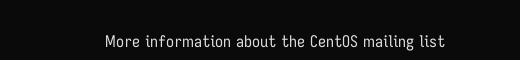More information about the CentOS mailing list